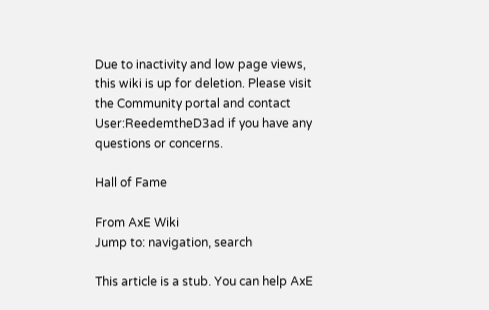Due to inactivity and low page views, this wiki is up for deletion. Please visit the Community portal and contact User:ReedemtheD3ad if you have any questions or concerns.

Hall of Fame

From AxE Wiki
Jump to: navigation, search

This article is a stub. You can help AxE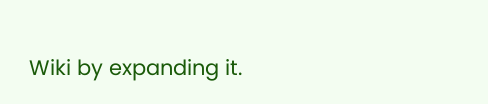Wiki by expanding it.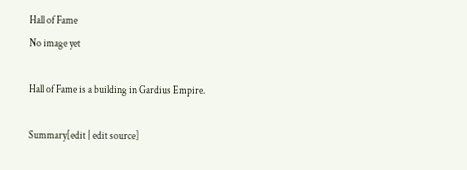Hall of Fame
No image yet

Hall of Fame is a building in Gardius Empire.

Summary[edit | edit source]